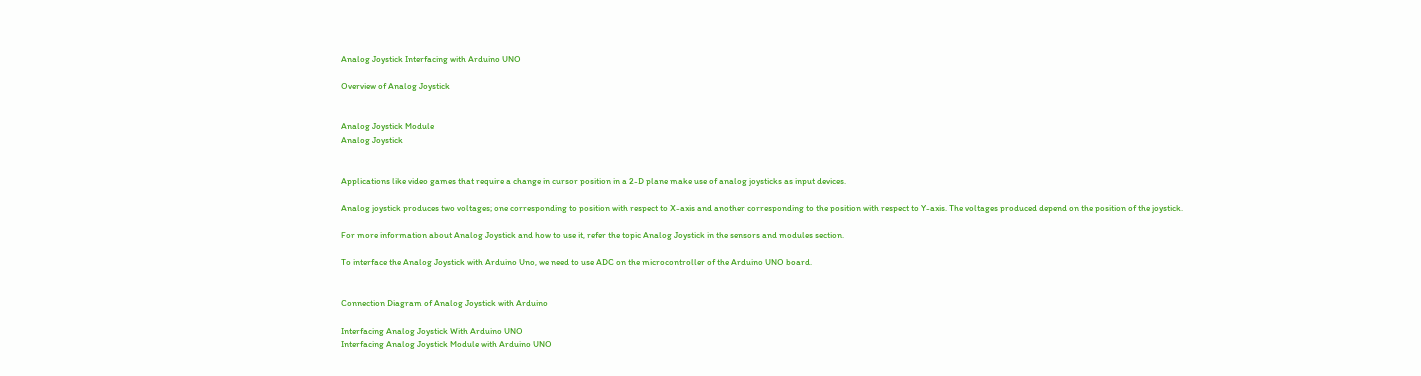Analog Joystick Interfacing with Arduino UNO

Overview of Analog Joystick


Analog Joystick Module
Analog Joystick


Applications like video games that require a change in cursor position in a 2-D plane make use of analog joysticks as input devices.

Analog joystick produces two voltages; one corresponding to position with respect to X-axis and another corresponding to the position with respect to Y-axis. The voltages produced depend on the position of the joystick.

For more information about Analog Joystick and how to use it, refer the topic Analog Joystick in the sensors and modules section.

To interface the Analog Joystick with Arduino Uno, we need to use ADC on the microcontroller of the Arduino UNO board.


Connection Diagram of Analog Joystick with Arduino

Interfacing Analog Joystick With Arduino UNO
Interfacing Analog Joystick Module with Arduino UNO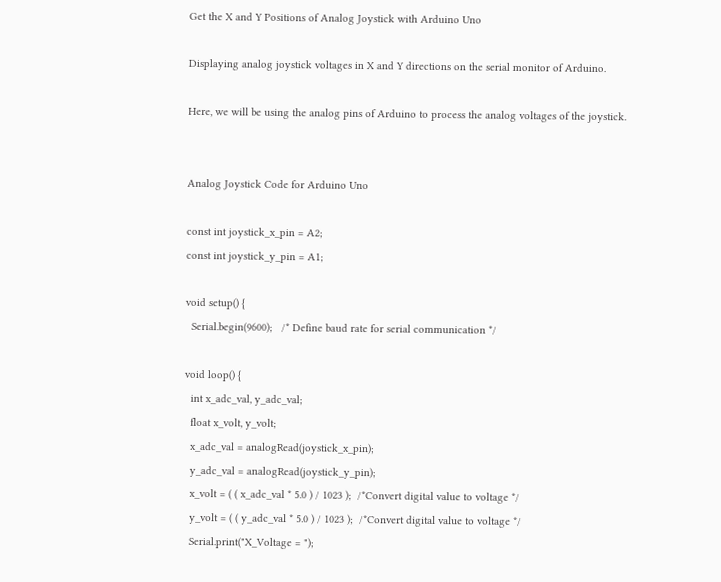Get the X and Y Positions of Analog Joystick with Arduino Uno

Displaying analog joystick voltages in X and Y directions on the serial monitor of Arduino.

Here, we will be using the analog pins of Arduino to process the analog voltages of the joystick.


Analog Joystick Code for Arduino Uno

const int joystick_x_pin = A2;
const int joystick_y_pin = A1;

void setup() {
  Serial.begin(9600);   /* Define baud rate for serial communication */

void loop() {
  int x_adc_val, y_adc_val;
  float x_volt, y_volt;
  x_adc_val = analogRead(joystick_x_pin);
  y_adc_val = analogRead(joystick_y_pin);
  x_volt = ( ( x_adc_val * 5.0 ) / 1023 );  /*Convert digital value to voltage */
  y_volt = ( ( y_adc_val * 5.0 ) / 1023 );  /*Convert digital value to voltage */
  Serial.print("X_Voltage = ");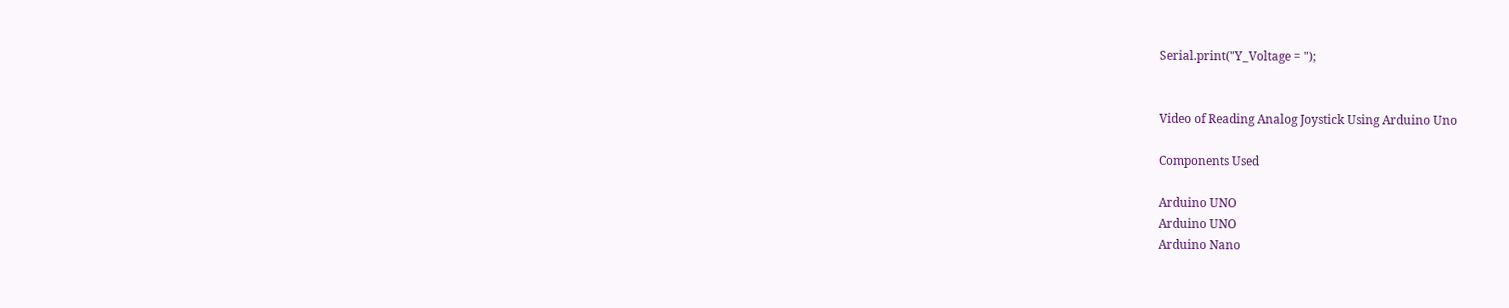Serial.print("Y_Voltage = ");


Video of Reading Analog Joystick Using Arduino Uno

Components Used

Arduino UNO
Arduino UNO
Arduino Nano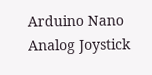Arduino Nano
Analog Joystick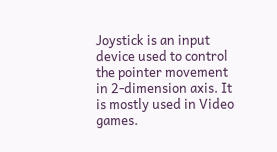Joystick is an input device used to control the pointer movement in 2-dimension axis. It is mostly used in Video games.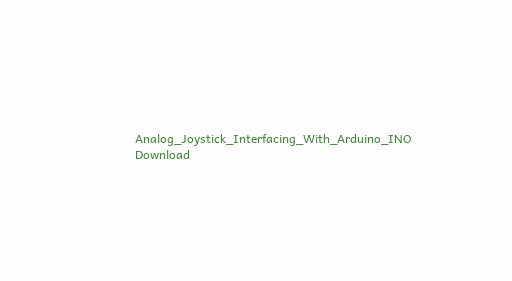Analog_Joystick_Interfacing_With_Arduino_INO Download